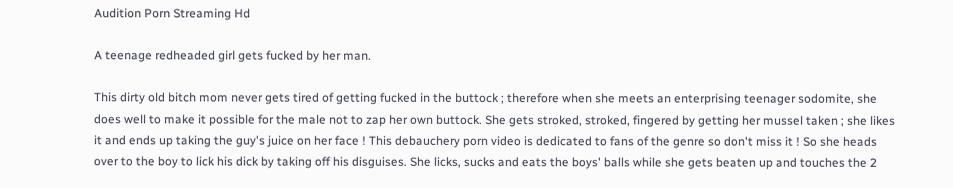Audition Porn Streaming Hd

A teenage redheaded girl gets fucked by her man.

This dirty old bitch mom never gets tired of getting fucked in the buttock ; therefore when she meets an enterprising teenager sodomite, she does well to make it possible for the male not to zap her own buttock. She gets stroked, stroked, fingered by getting her mussel taken ; she likes it and ends up taking the guy's juice on her face ! This debauchery porn video is dedicated to fans of the genre so don't miss it ! So she heads over to the boy to lick his dick by taking off his disguises. She licks, sucks and eats the boys' balls while she gets beaten up and touches the 2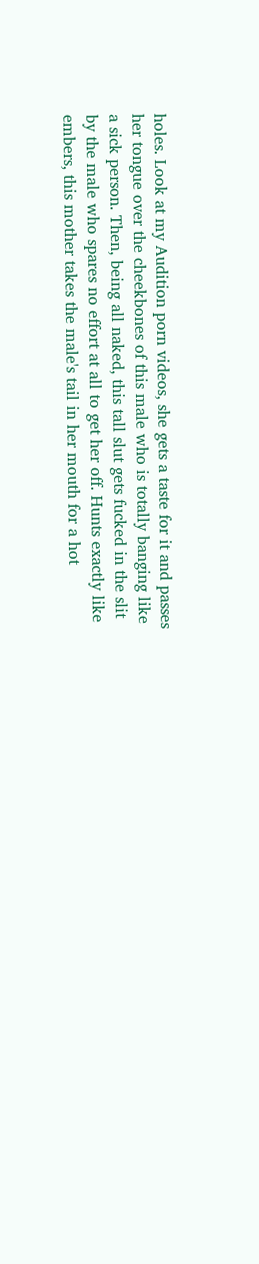holes. Look at my Audition porn videos, she gets a taste for it and passes her tongue over the cheekbones of this male who is totally banging like a sick person. Then, being all naked, this tall slut gets fucked in the slit by the male who spares no effort at all to get her off. Hunts exactly like embers, this mother takes the male's tail in her mouth for a hot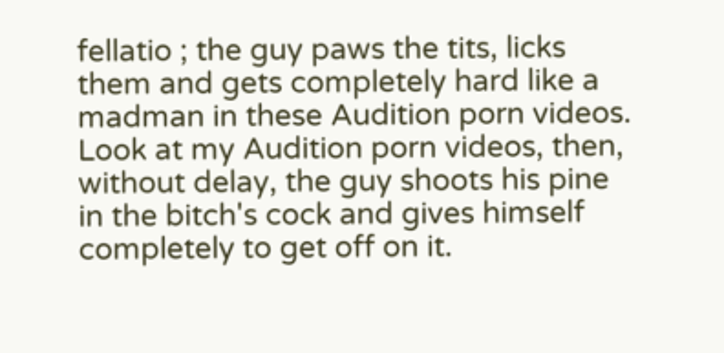fellatio ; the guy paws the tits, licks them and gets completely hard like a madman in these Audition porn videos. Look at my Audition porn videos, then, without delay, the guy shoots his pine in the bitch's cock and gives himself completely to get off on it.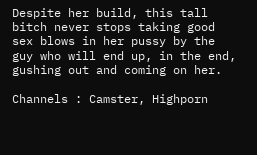Despite her build, this tall bitch never stops taking good sex blows in her pussy by the guy who will end up, in the end, gushing out and coming on her.

Channels : Camster, Highporn